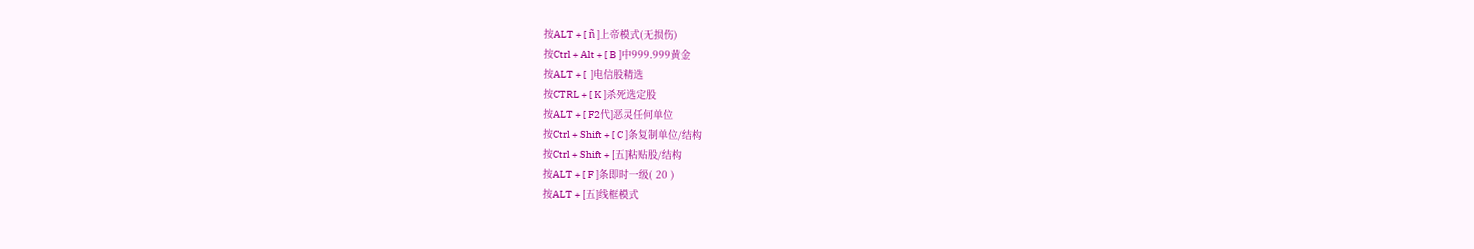按ALT + [ ñ ]上帝模式(无损伤)
按Ctrl + Alt + [ B ]中999.999黄金
按ALT + [  ]电信股精选
按CTRL + [ K ]杀死选定股
按ALT + [ F2代]恶灵任何单位
按Ctrl + Shift + [ C ]条复制单位/结构
按Ctrl + Shift + [五]粘贴股/结构
按ALT + [ F ]条即时一级( 20 )
按ALT + [五]线框模式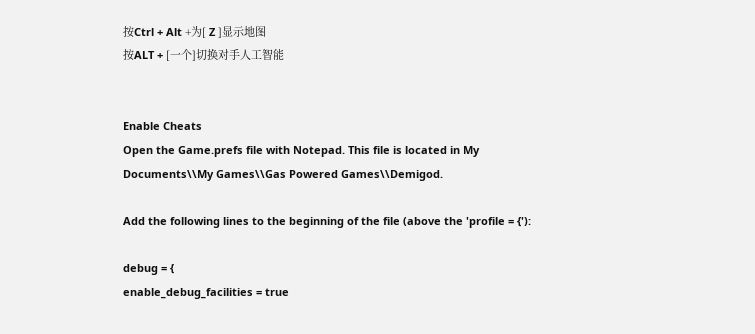按Ctrl + Alt +为[ Z ]显示地图
按ALT + [一个]切换对手人工智能


Enable Cheats
Open the Game.prefs file with Notepad. This file is located in My Documents\\My Games\\Gas Powered Games\\Demigod.

Add the following lines to the beginning of the file (above the 'profile = {'):

debug = {
enable_debug_facilities = true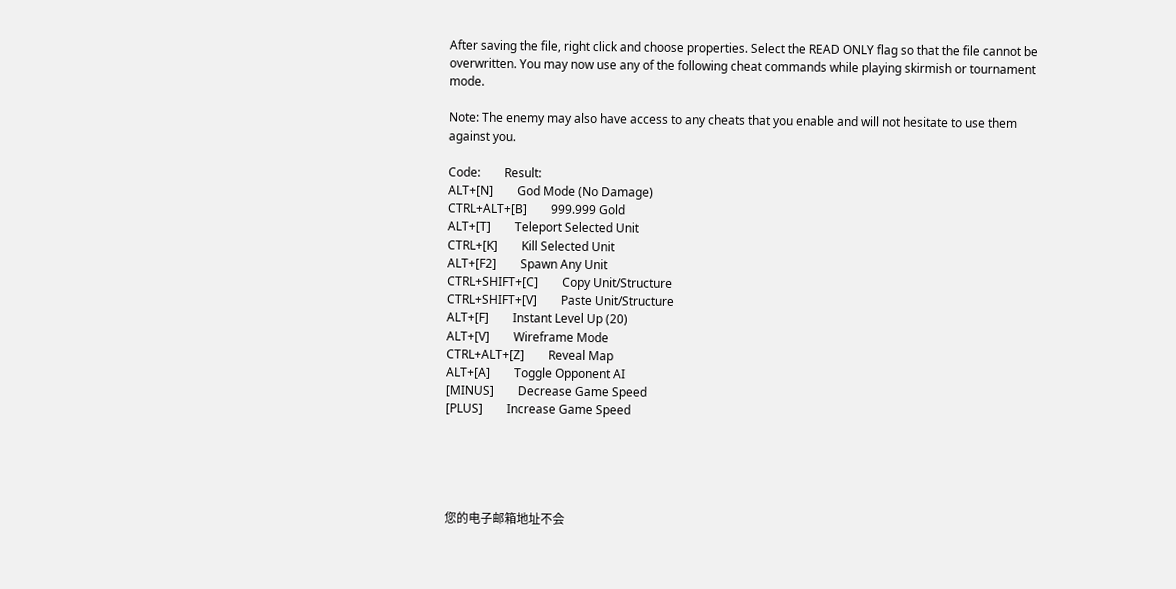After saving the file, right click and choose properties. Select the READ ONLY flag so that the file cannot be overwritten. You may now use any of the following cheat commands while playing skirmish or tournament mode.

Note: The enemy may also have access to any cheats that you enable and will not hesitate to use them against you.

Code:        Result:
ALT+[N]        God Mode (No Damage)
CTRL+ALT+[B]        999.999 Gold
ALT+[T]        Teleport Selected Unit
CTRL+[K]        Kill Selected Unit
ALT+[F2]        Spawn Any Unit
CTRL+SHIFT+[C]        Copy Unit/Structure
CTRL+SHIFT+[V]        Paste Unit/Structure
ALT+[F]        Instant Level Up (20)
ALT+[V]        Wireframe Mode
CTRL+ALT+[Z]        Reveal Map
ALT+[A]        Toggle Opponent AI
[MINUS]        Decrease Game Speed
[PLUS]        Increase Game Speed





您的电子邮箱地址不会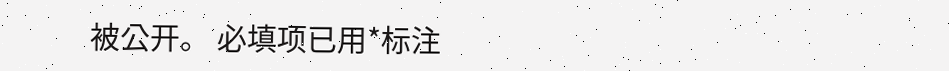被公开。 必填项已用*标注